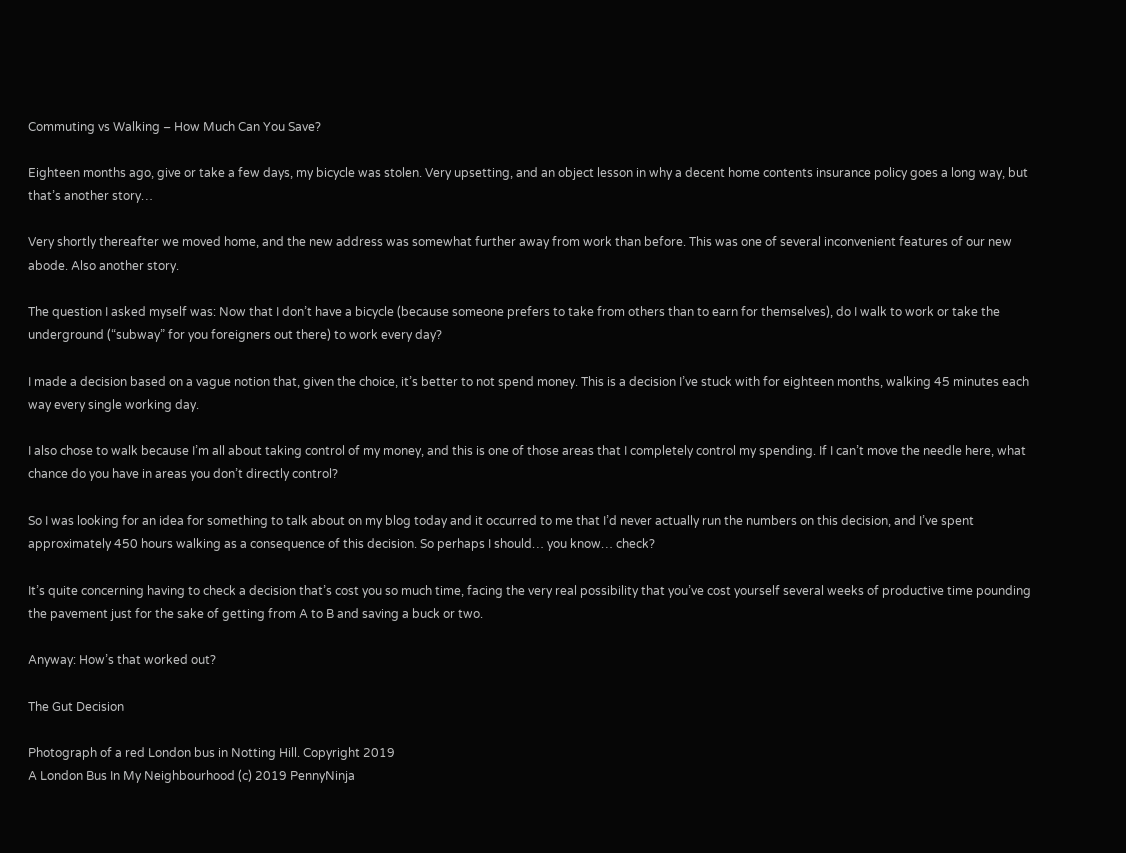Commuting vs Walking – How Much Can You Save?

Eighteen months ago, give or take a few days, my bicycle was stolen. Very upsetting, and an object lesson in why a decent home contents insurance policy goes a long way, but that’s another story…

Very shortly thereafter we moved home, and the new address was somewhat further away from work than before. This was one of several inconvenient features of our new abode. Also another story.

The question I asked myself was: Now that I don’t have a bicycle (because someone prefers to take from others than to earn for themselves), do I walk to work or take the underground (“subway” for you foreigners out there) to work every day?

I made a decision based on a vague notion that, given the choice, it’s better to not spend money. This is a decision I’ve stuck with for eighteen months, walking 45 minutes each way every single working day.

I also chose to walk because I’m all about taking control of my money, and this is one of those areas that I completely control my spending. If I can’t move the needle here, what chance do you have in areas you don’t directly control?

So I was looking for an idea for something to talk about on my blog today and it occurred to me that I’d never actually run the numbers on this decision, and I’ve spent approximately 450 hours walking as a consequence of this decision. So perhaps I should… you know… check?

It’s quite concerning having to check a decision that’s cost you so much time, facing the very real possibility that you’ve cost yourself several weeks of productive time pounding the pavement just for the sake of getting from A to B and saving a buck or two.

Anyway: How’s that worked out?

The Gut Decision

Photograph of a red London bus in Notting Hill. Copyright 2019
A London Bus In My Neighbourhood (c) 2019 PennyNinja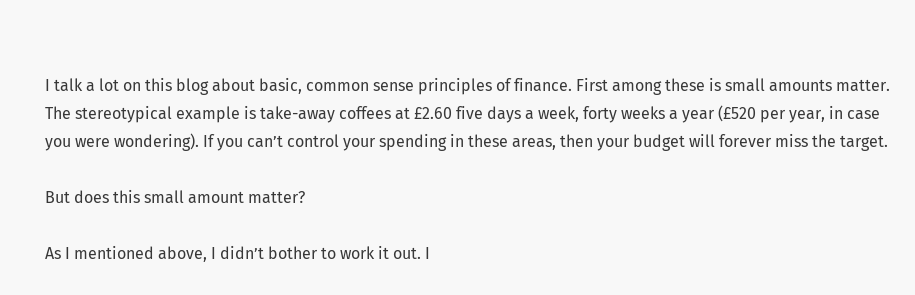I talk a lot on this blog about basic, common sense principles of finance. First among these is small amounts matter. The stereotypical example is take-away coffees at £2.60 five days a week, forty weeks a year (£520 per year, in case you were wondering). If you can’t control your spending in these areas, then your budget will forever miss the target.

But does this small amount matter?

As I mentioned above, I didn’t bother to work it out. I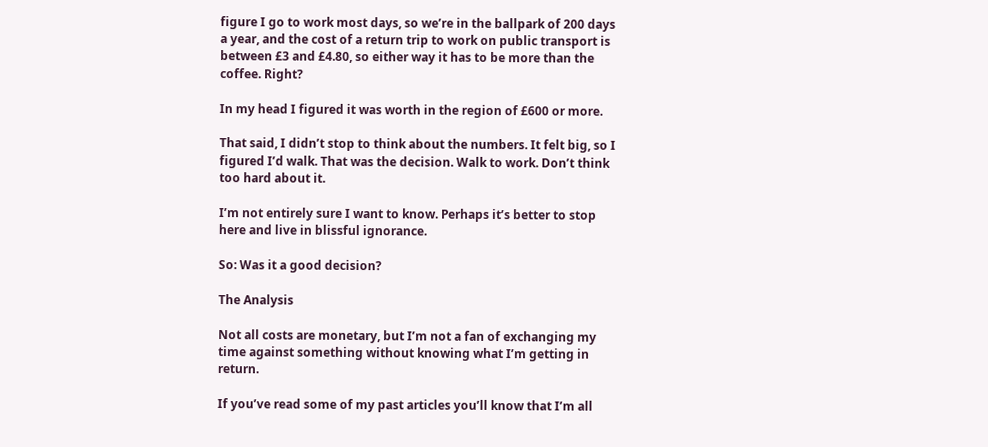figure I go to work most days, so we’re in the ballpark of 200 days a year, and the cost of a return trip to work on public transport is between £3 and £4.80, so either way it has to be more than the coffee. Right?

In my head I figured it was worth in the region of £600 or more.

That said, I didn’t stop to think about the numbers. It felt big, so I figured I’d walk. That was the decision. Walk to work. Don’t think too hard about it.

I’m not entirely sure I want to know. Perhaps it’s better to stop here and live in blissful ignorance.

So: Was it a good decision?

The Analysis

Not all costs are monetary, but I’m not a fan of exchanging my time against something without knowing what I’m getting in return.

If you’ve read some of my past articles you’ll know that I’m all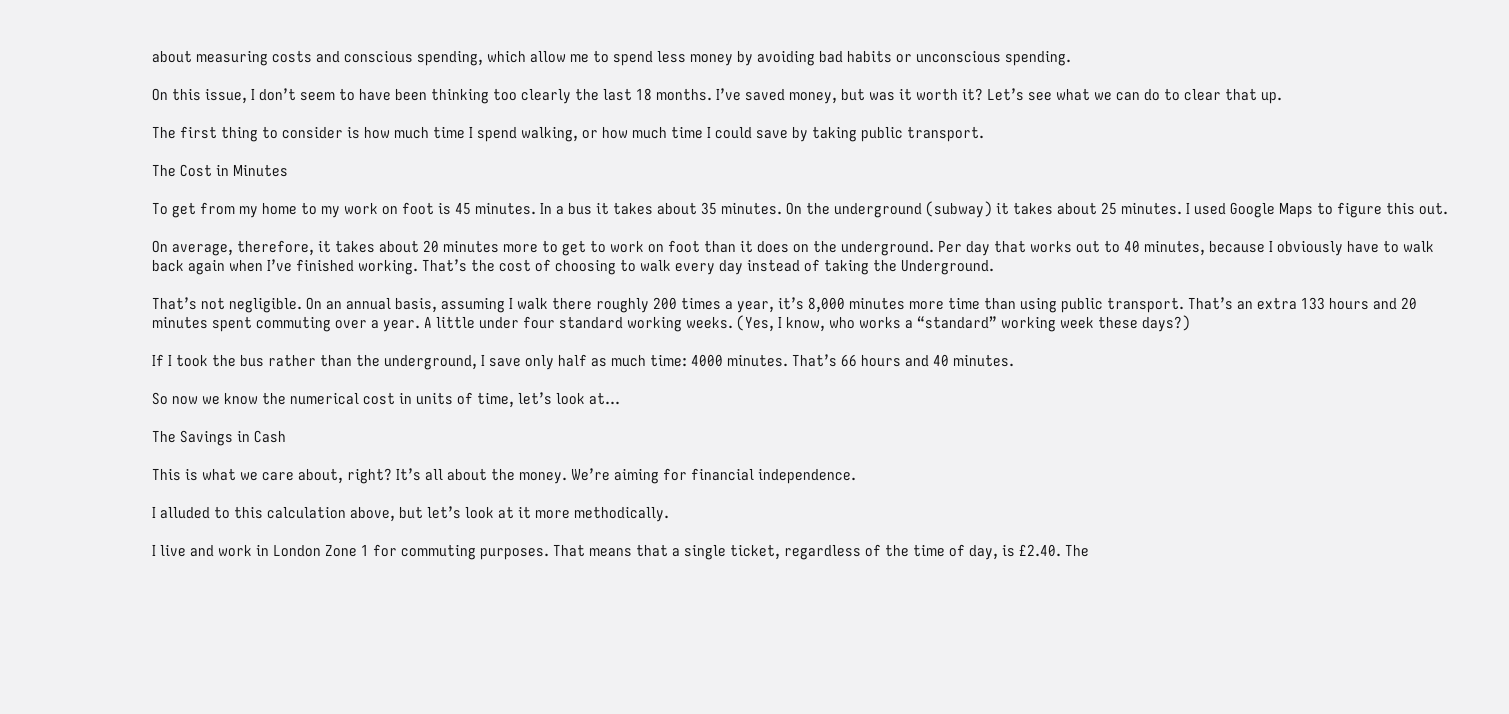about measuring costs and conscious spending, which allow me to spend less money by avoiding bad habits or unconscious spending.

On this issue, I don’t seem to have been thinking too clearly the last 18 months. I’ve saved money, but was it worth it? Let’s see what we can do to clear that up.

The first thing to consider is how much time I spend walking, or how much time I could save by taking public transport.

The Cost in Minutes

To get from my home to my work on foot is 45 minutes. In a bus it takes about 35 minutes. On the underground (subway) it takes about 25 minutes. I used Google Maps to figure this out.

On average, therefore, it takes about 20 minutes more to get to work on foot than it does on the underground. Per day that works out to 40 minutes, because I obviously have to walk back again when I’ve finished working. That’s the cost of choosing to walk every day instead of taking the Underground.

That’s not negligible. On an annual basis, assuming I walk there roughly 200 times a year, it’s 8,000 minutes more time than using public transport. That’s an extra 133 hours and 20 minutes spent commuting over a year. A little under four standard working weeks. (Yes, I know, who works a “standard” working week these days?)

If I took the bus rather than the underground, I save only half as much time: 4000 minutes. That’s 66 hours and 40 minutes.

So now we know the numerical cost in units of time, let’s look at…

The Savings in Cash

This is what we care about, right? It’s all about the money. We’re aiming for financial independence.

I alluded to this calculation above, but let’s look at it more methodically.

I live and work in London Zone 1 for commuting purposes. That means that a single ticket, regardless of the time of day, is £2.40. The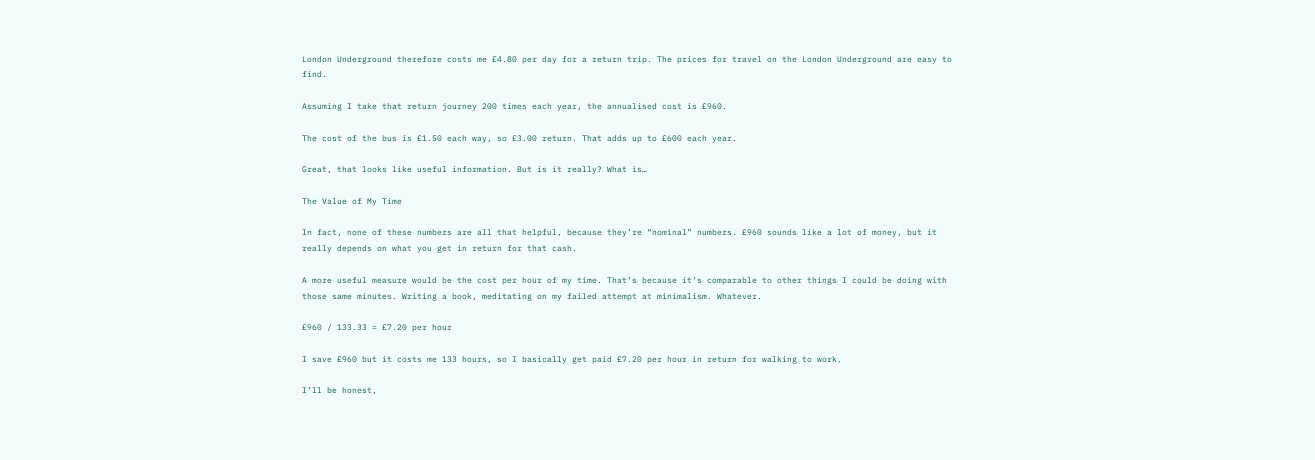London Underground therefore costs me £4.80 per day for a return trip. The prices for travel on the London Underground are easy to find.

Assuming I take that return journey 200 times each year, the annualised cost is £960.

The cost of the bus is £1.50 each way, so £3.00 return. That adds up to £600 each year.

Great, that looks like useful information. But is it really? What is…

The Value of My Time

In fact, none of these numbers are all that helpful, because they’re “nominal” numbers. £960 sounds like a lot of money, but it really depends on what you get in return for that cash.

A more useful measure would be the cost per hour of my time. That’s because it’s comparable to other things I could be doing with those same minutes. Writing a book, meditating on my failed attempt at minimalism. Whatever.

£960 / 133.33 = £7.20 per hour

I save £960 but it costs me 133 hours, so I basically get paid £7.20 per hour in return for walking to work.

I’ll be honest,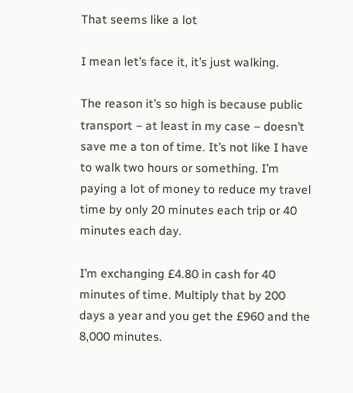That seems like a lot

I mean let’s face it, it’s just walking.

The reason it’s so high is because public transport – at least in my case – doesn’t save me a ton of time. It’s not like I have to walk two hours or something. I’m paying a lot of money to reduce my travel time by only 20 minutes each trip or 40 minutes each day.

I’m exchanging £4.80 in cash for 40 minutes of time. Multiply that by 200 days a year and you get the £960 and the 8,000 minutes.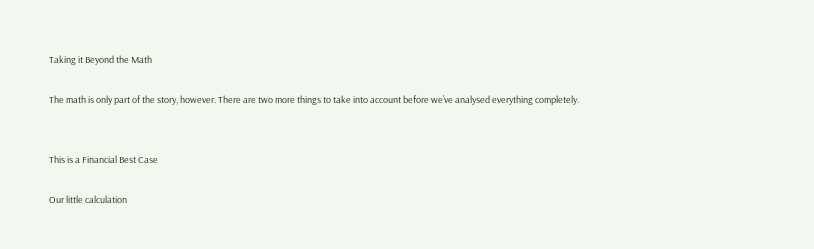Taking it Beyond the Math

The math is only part of the story, however. There are two more things to take into account before we’ve analysed everything completely.


This is a Financial Best Case

Our little calculation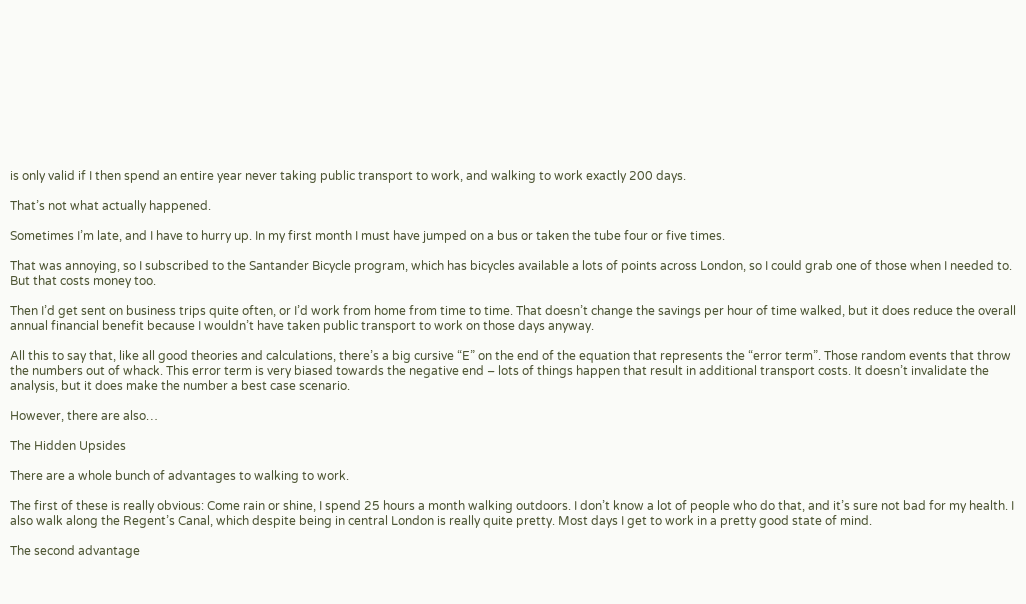is only valid if I then spend an entire year never taking public transport to work, and walking to work exactly 200 days.

That’s not what actually happened.

Sometimes I’m late, and I have to hurry up. In my first month I must have jumped on a bus or taken the tube four or five times.

That was annoying, so I subscribed to the Santander Bicycle program, which has bicycles available a lots of points across London, so I could grab one of those when I needed to. But that costs money too.

Then I’d get sent on business trips quite often, or I’d work from home from time to time. That doesn’t change the savings per hour of time walked, but it does reduce the overall annual financial benefit because I wouldn’t have taken public transport to work on those days anyway.

All this to say that, like all good theories and calculations, there’s a big cursive “E” on the end of the equation that represents the “error term”. Those random events that throw the numbers out of whack. This error term is very biased towards the negative end – lots of things happen that result in additional transport costs. It doesn’t invalidate the analysis, but it does make the number a best case scenario.

However, there are also…

The Hidden Upsides

There are a whole bunch of advantages to walking to work.

The first of these is really obvious: Come rain or shine, I spend 25 hours a month walking outdoors. I don’t know a lot of people who do that, and it’s sure not bad for my health. I also walk along the Regent’s Canal, which despite being in central London is really quite pretty. Most days I get to work in a pretty good state of mind.

The second advantage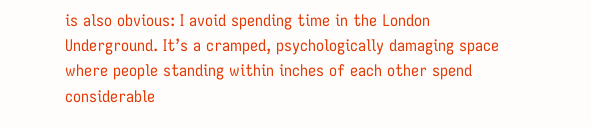is also obvious: I avoid spending time in the London Underground. It’s a cramped, psychologically damaging space where people standing within inches of each other spend considerable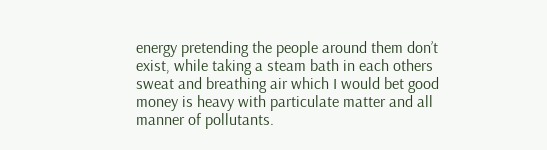energy pretending the people around them don’t exist, while taking a steam bath in each others sweat and breathing air which I would bet good money is heavy with particulate matter and all manner of pollutants.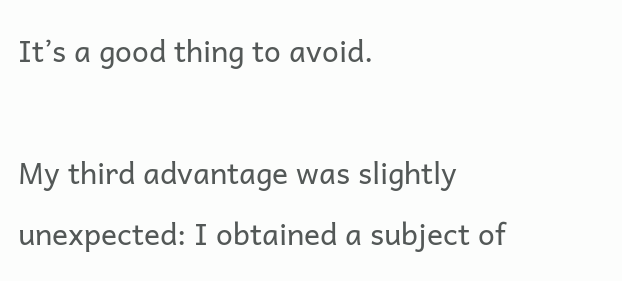It’s a good thing to avoid.

My third advantage was slightly unexpected: I obtained a subject of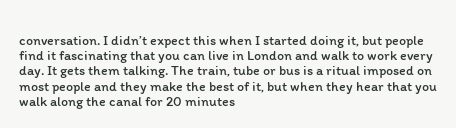conversation. I didn’t expect this when I started doing it, but people find it fascinating that you can live in London and walk to work every day. It gets them talking. The train, tube or bus is a ritual imposed on most people and they make the best of it, but when they hear that you walk along the canal for 20 minutes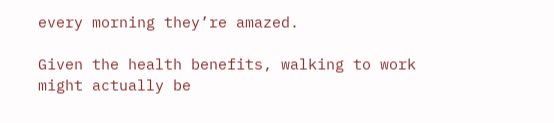every morning they’re amazed.

Given the health benefits, walking to work might actually be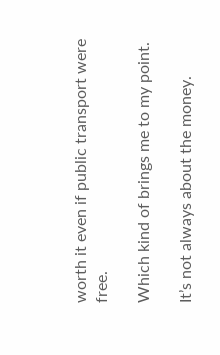worth it even if public transport were free.

Which kind of brings me to my point.

It’s not always about the money.